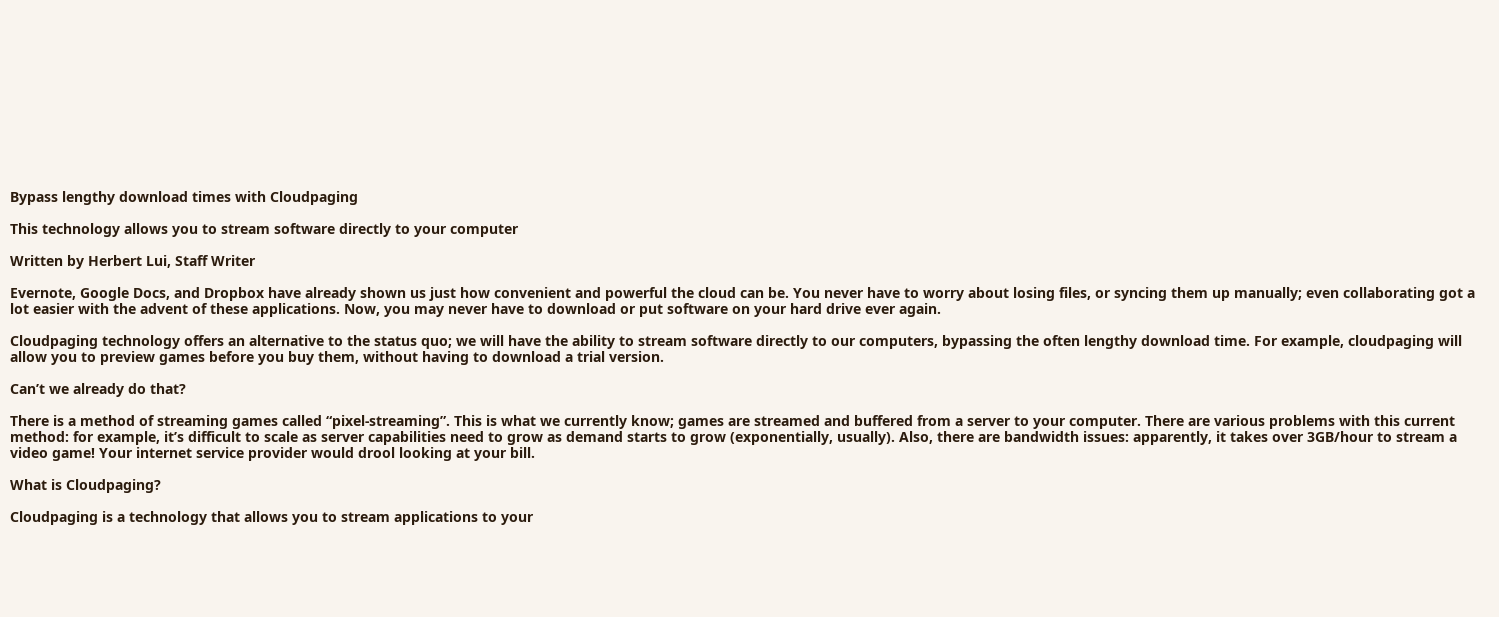Bypass lengthy download times with Cloudpaging

This technology allows you to stream software directly to your computer

Written by Herbert Lui, Staff Writer

Evernote, Google Docs, and Dropbox have already shown us just how convenient and powerful the cloud can be. You never have to worry about losing files, or syncing them up manually; even collaborating got a lot easier with the advent of these applications. Now, you may never have to download or put software on your hard drive ever again.

Cloudpaging technology offers an alternative to the status quo; we will have the ability to stream software directly to our computers, bypassing the often lengthy download time. For example, cloudpaging will allow you to preview games before you buy them, without having to download a trial version.

Can’t we already do that?

There is a method of streaming games called “pixel-streaming”. This is what we currently know; games are streamed and buffered from a server to your computer. There are various problems with this current method: for example, it’s difficult to scale as server capabilities need to grow as demand starts to grow (exponentially, usually). Also, there are bandwidth issues: apparently, it takes over 3GB/hour to stream a video game! Your internet service provider would drool looking at your bill.

What is Cloudpaging?

Cloudpaging is a technology that allows you to stream applications to your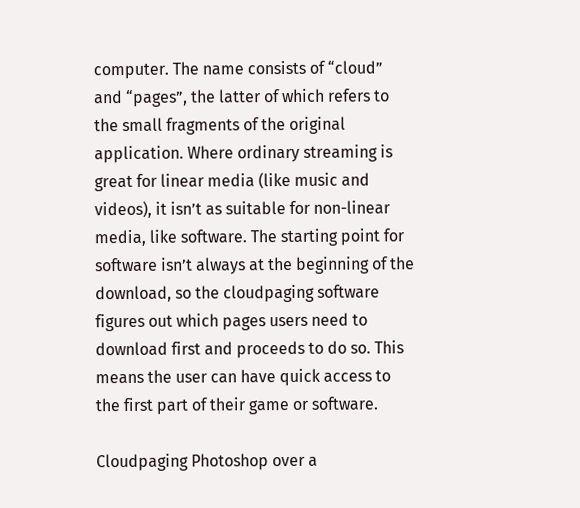computer. The name consists of “cloud” and “pages”, the latter of which refers to the small fragments of the original application. Where ordinary streaming is great for linear media (like music and videos), it isn’t as suitable for non-linear media, like software. The starting point for software isn’t always at the beginning of the download, so the cloudpaging software figures out which pages users need to download first and proceeds to do so. This means the user can have quick access to the first part of their game or software.

Cloudpaging Photoshop over a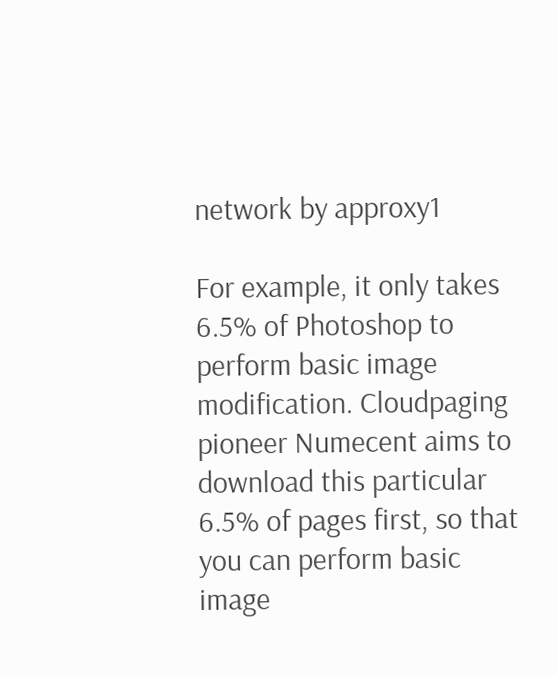network by approxy1

For example, it only takes 6.5% of Photoshop to perform basic image modification. Cloudpaging pioneer Numecent aims to download this particular 6.5% of pages first, so that you can perform basic image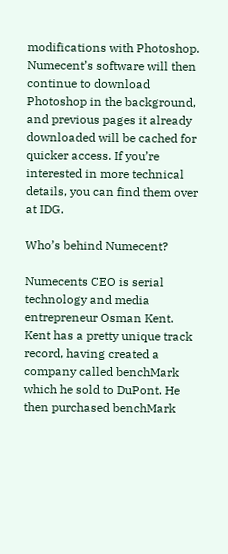modifications with Photoshop. Numecent’s software will then continue to download Photoshop in the background, and previous pages it already downloaded will be cached for quicker access. If you’re interested in more technical details, you can find them over at IDG.

Who’s behind Numecent?

Numecents CEO is serial technology and media entrepreneur Osman Kent. Kent has a pretty unique track record, having created a company called benchMark which he sold to DuPont. He then purchased benchMark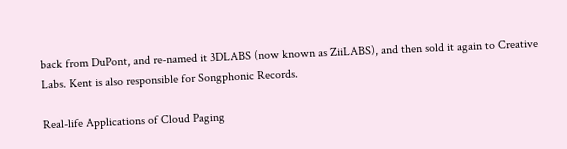back from DuPont, and re-named it 3DLABS (now known as ZiiLABS), and then sold it again to Creative Labs. Kent is also responsible for Songphonic Records.

Real-life Applications of Cloud Paging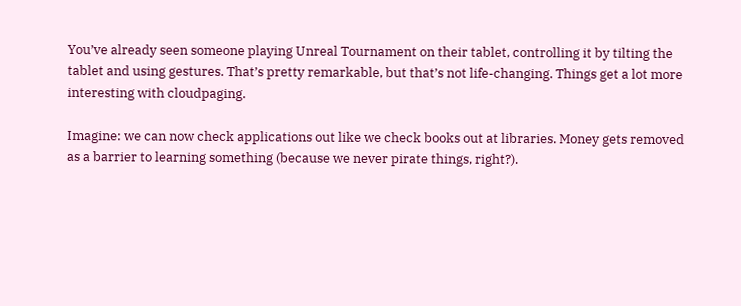You’ve already seen someone playing Unreal Tournament on their tablet, controlling it by tilting the tablet and using gestures. That’s pretty remarkable, but that’s not life-changing. Things get a lot more interesting with cloudpaging.

Imagine: we can now check applications out like we check books out at libraries. Money gets removed as a barrier to learning something (because we never pirate things, right?).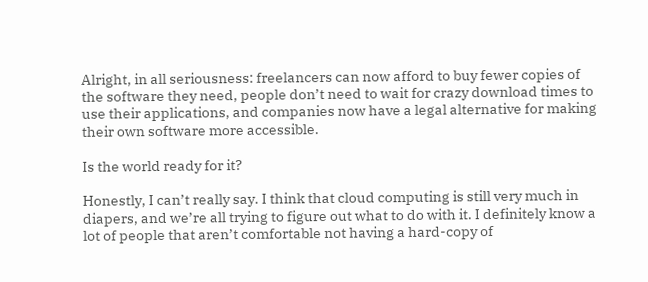Alright, in all seriousness: freelancers can now afford to buy fewer copies of the software they need, people don’t need to wait for crazy download times to use their applications, and companies now have a legal alternative for making their own software more accessible.

Is the world ready for it?

Honestly, I can’t really say. I think that cloud computing is still very much in diapers, and we’re all trying to figure out what to do with it. I definitely know a lot of people that aren’t comfortable not having a hard-copy of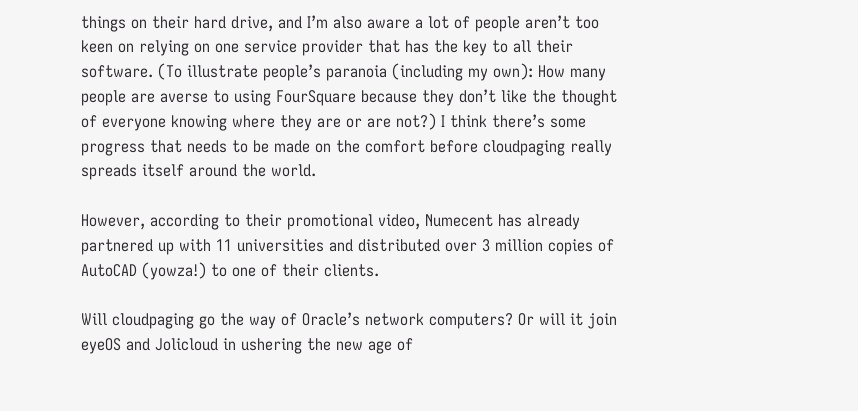things on their hard drive, and I’m also aware a lot of people aren’t too keen on relying on one service provider that has the key to all their software. (To illustrate people’s paranoia (including my own): How many people are averse to using FourSquare because they don’t like the thought of everyone knowing where they are or are not?) I think there’s some progress that needs to be made on the comfort before cloudpaging really spreads itself around the world.

However, according to their promotional video, Numecent has already partnered up with 11 universities and distributed over 3 million copies of AutoCAD (yowza!) to one of their clients.

Will cloudpaging go the way of Oracle’s network computers? Or will it join eyeOS and Jolicloud in ushering the new age of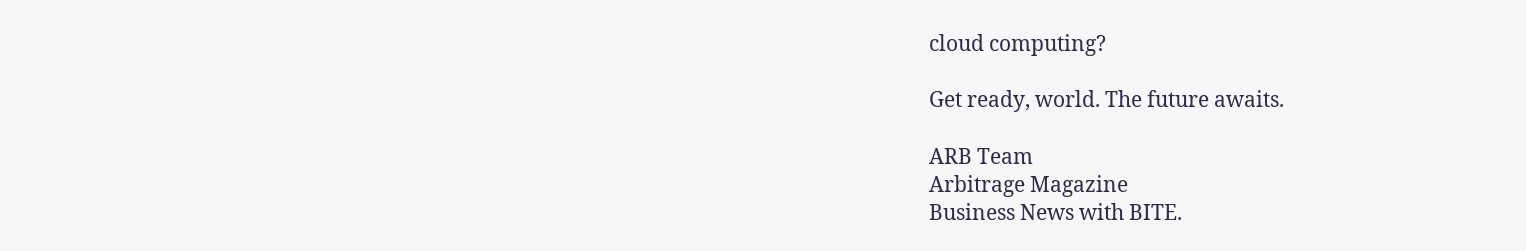cloud computing?

Get ready, world. The future awaits.

ARB Team
Arbitrage Magazine
Business News with BITE.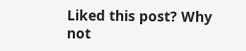Liked this post? Why not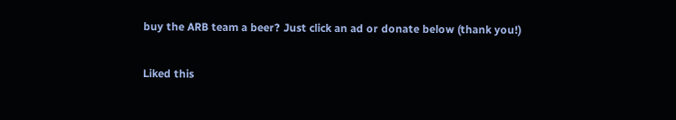buy the ARB team a beer? Just click an ad or donate below (thank you!)

Liked this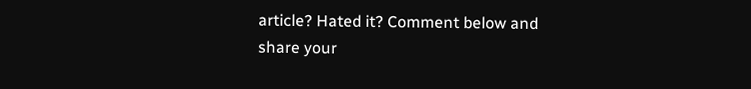article? Hated it? Comment below and share your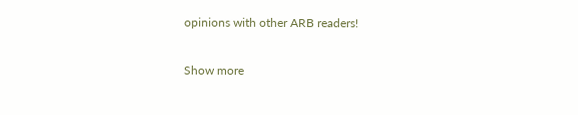opinions with other ARB readers!

Show more